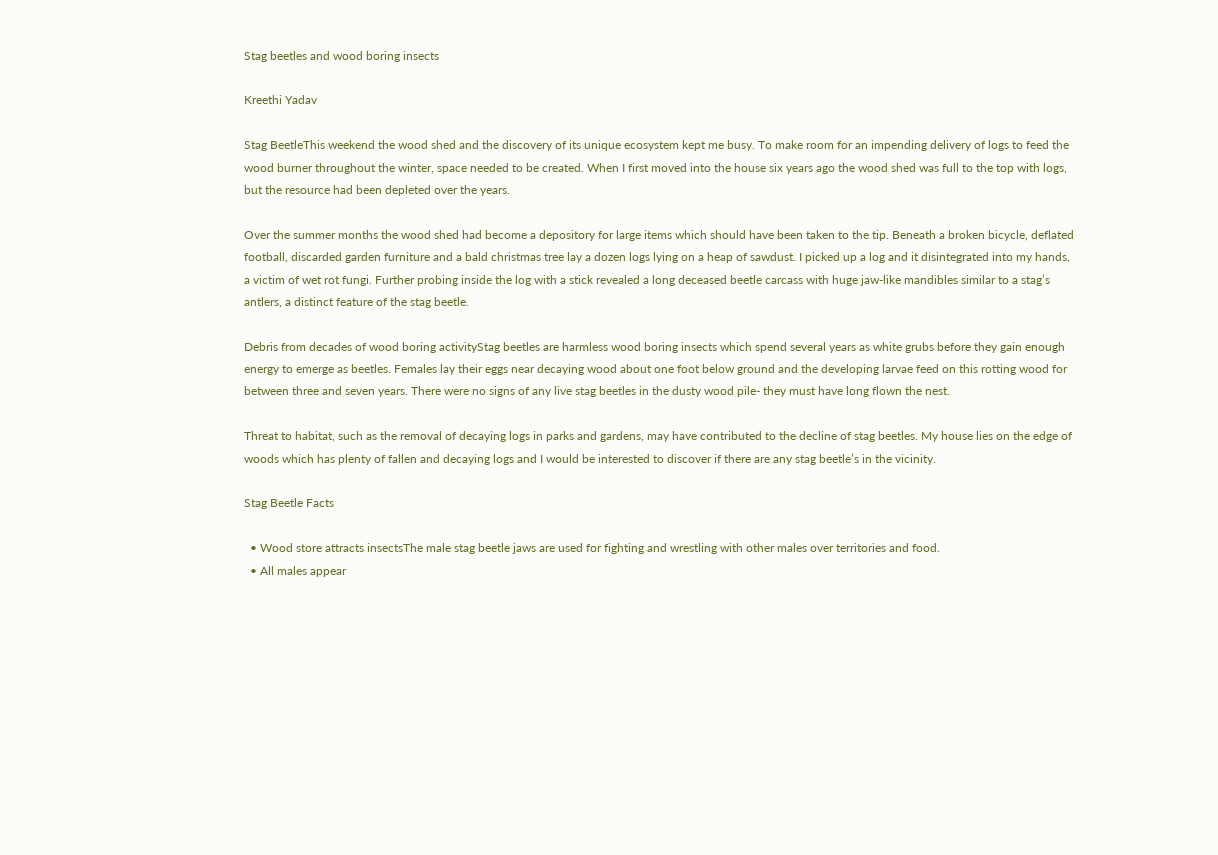Stag beetles and wood boring insects

Kreethi Yadav

Stag BeetleThis weekend the wood shed and the discovery of its unique ecosystem kept me busy. To make room for an impending delivery of logs to feed the wood burner throughout the winter, space needed to be created. When I first moved into the house six years ago the wood shed was full to the top with logs, but the resource had been depleted over the years.

Over the summer months the wood shed had become a depository for large items which should have been taken to the tip. Beneath a broken bicycle, deflated football, discarded garden furniture and a bald christmas tree lay a dozen logs lying on a heap of sawdust. I picked up a log and it disintegrated into my hands, a victim of wet rot fungi. Further probing inside the log with a stick revealed a long deceased beetle carcass with huge jaw-like mandibles similar to a stag’s antlers, a distinct feature of the stag beetle.

Debris from decades of wood boring activityStag beetles are harmless wood boring insects which spend several years as white grubs before they gain enough energy to emerge as beetles. Females lay their eggs near decaying wood about one foot below ground and the developing larvae feed on this rotting wood for between three and seven years. There were no signs of any live stag beetles in the dusty wood pile- they must have long flown the nest.

Threat to habitat, such as the removal of decaying logs in parks and gardens, may have contributed to the decline of stag beetles. My house lies on the edge of woods which has plenty of fallen and decaying logs and I would be interested to discover if there are any stag beetle’s in the vicinity.

Stag Beetle Facts

  • Wood store attracts insectsThe male stag beetle jaws are used for fighting and wrestling with other males over territories and food.
  • All males appear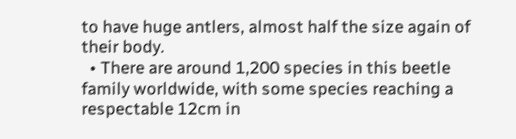to have huge antlers, almost half the size again of their body.
  • There are around 1,200 species in this beetle family worldwide, with some species reaching a respectable 12cm in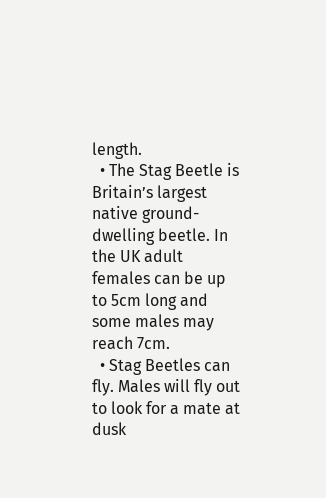length.
  • The Stag Beetle is Britain’s largest native ground-dwelling beetle. In the UK adult females can be up to 5cm long and some males may reach 7cm.
  • Stag Beetles can fly. Males will fly out to look for a mate at dusk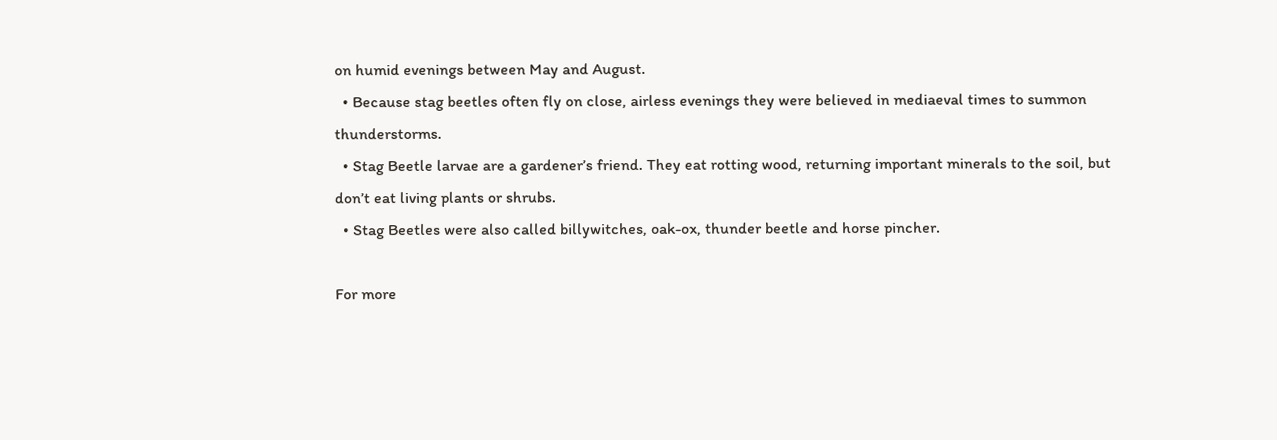on humid evenings between May and August.
  • Because stag beetles often fly on close, airless evenings they were believed in mediaeval times to summon thunderstorms.
  • Stag Beetle larvae are a gardener’s friend. They eat rotting wood, returning important minerals to the soil, but don’t eat living plants or shrubs.
  • Stag Beetles were also called billywitches, oak-ox, thunder beetle and horse pincher.

For more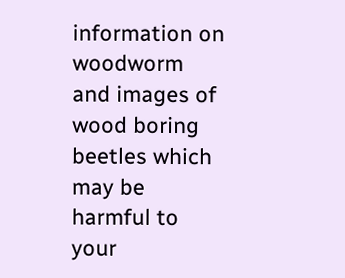information on woodworm and images of wood boring beetles which may be harmful to your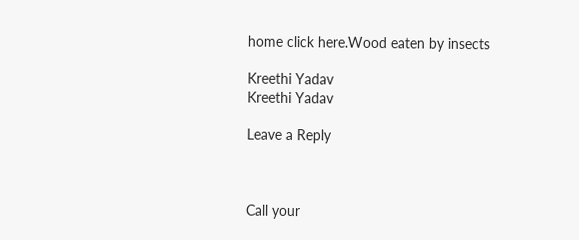home click here.Wood eaten by insects

Kreethi Yadav
Kreethi Yadav

Leave a Reply



Call your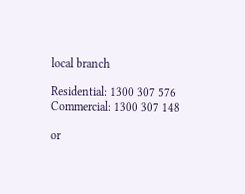local branch

Residential: 1300 307 576
Commercial: 1300 307 148

or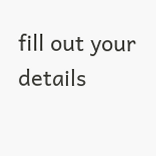fill out your details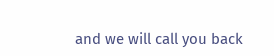and we will call you back